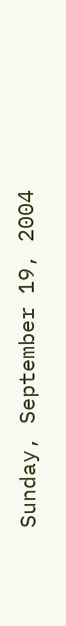Sunday, September 19, 2004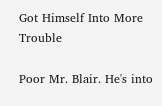Got Himself Into More Trouble

Poor Mr. Blair. He's into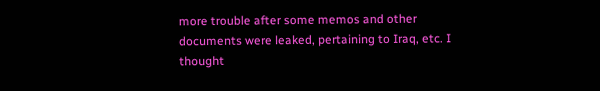more trouble after some memos and other documents were leaked, pertaining to Iraq, etc. I thought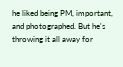he liked being PM, important, and photographed. But he's throwing it all away for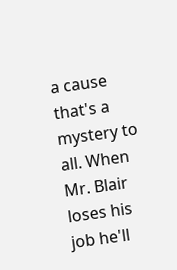a cause that's a mystery to all. When Mr. Blair loses his job he'll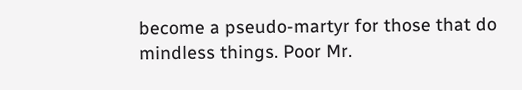become a pseudo-martyr for those that do mindless things. Poor Mr.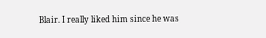Blair. I really liked him since he was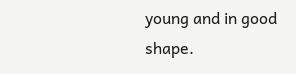young and in good shape.